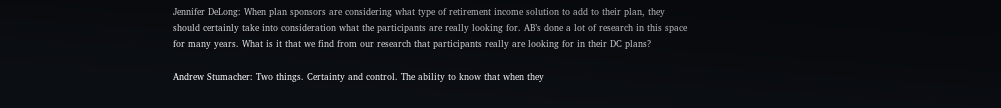Jennifer DeLong: When plan sponsors are considering what type of retirement income solution to add to their plan, they should certainly take into consideration what the participants are really looking for. AB’s done a lot of research in this space for many years. What is it that we find from our research that participants really are looking for in their DC plans?

Andrew Stumacher: Two things. Certainty and control. The ability to know that when they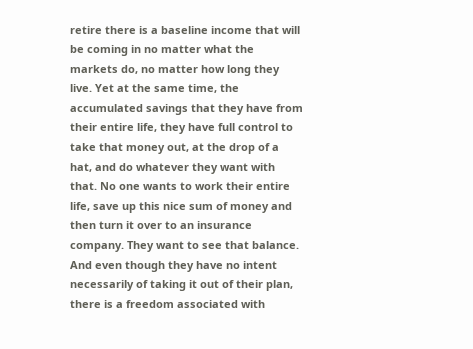retire there is a baseline income that will be coming in no matter what the markets do, no matter how long they live. Yet at the same time, the accumulated savings that they have from their entire life, they have full control to take that money out, at the drop of a hat, and do whatever they want with that. No one wants to work their entire life, save up this nice sum of money and then turn it over to an insurance company. They want to see that balance. And even though they have no intent necessarily of taking it out of their plan, there is a freedom associated with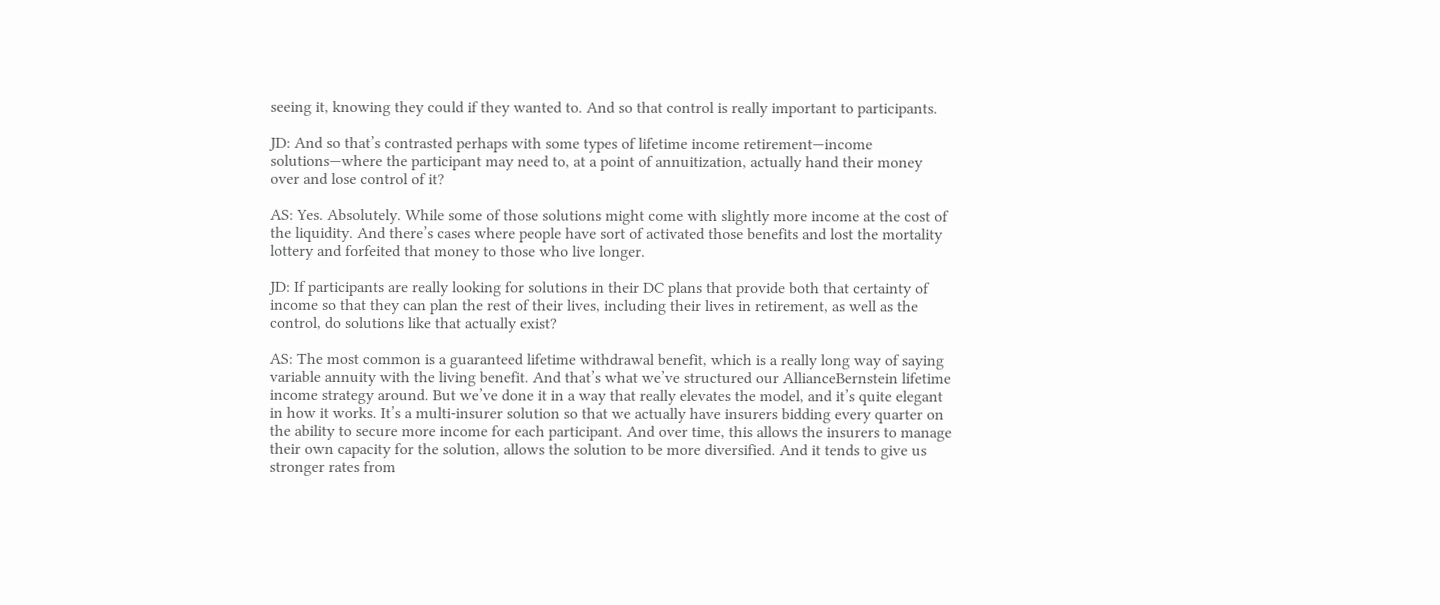seeing it, knowing they could if they wanted to. And so that control is really important to participants.

JD: And so that’s contrasted perhaps with some types of lifetime income retirement—income solutions—where the participant may need to, at a point of annuitization, actually hand their money over and lose control of it?

AS: Yes. Absolutely. While some of those solutions might come with slightly more income at the cost of the liquidity. And there’s cases where people have sort of activated those benefits and lost the mortality lottery and forfeited that money to those who live longer.

JD: If participants are really looking for solutions in their DC plans that provide both that certainty of income so that they can plan the rest of their lives, including their lives in retirement, as well as the control, do solutions like that actually exist?

AS: The most common is a guaranteed lifetime withdrawal benefit, which is a really long way of saying variable annuity with the living benefit. And that’s what we’ve structured our AllianceBernstein lifetime income strategy around. But we’ve done it in a way that really elevates the model, and it’s quite elegant in how it works. It’s a multi-insurer solution so that we actually have insurers bidding every quarter on the ability to secure more income for each participant. And over time, this allows the insurers to manage their own capacity for the solution, allows the solution to be more diversified. And it tends to give us stronger rates from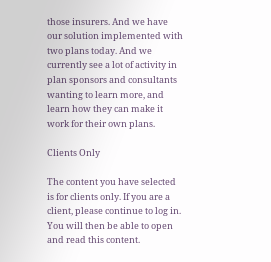those insurers. And we have our solution implemented with two plans today. And we currently see a lot of activity in plan sponsors and consultants wanting to learn more, and learn how they can make it work for their own plans.

Clients Only

The content you have selected is for clients only. If you are a client, please continue to log in. You will then be able to open and read this content.